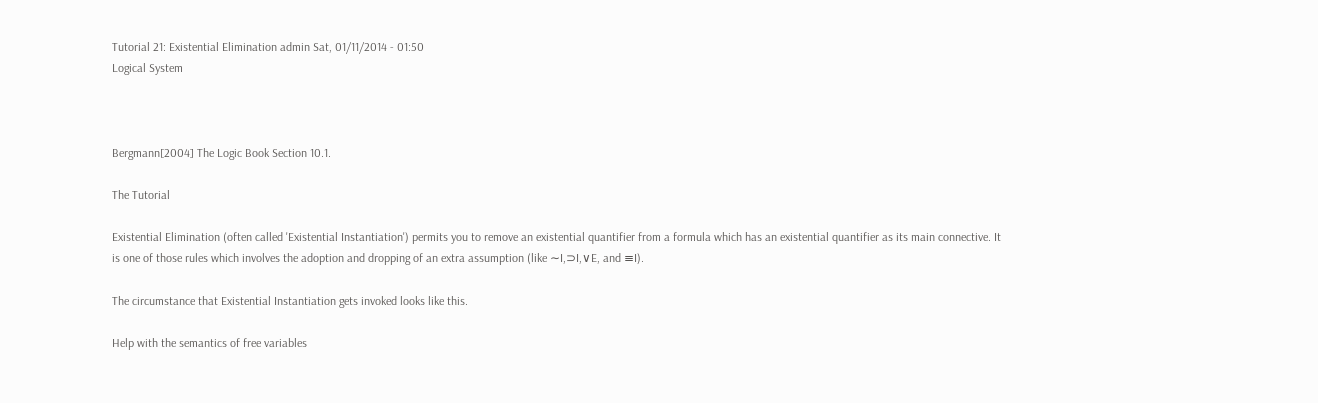Tutorial 21: Existential Elimination admin Sat, 01/11/2014 - 01:50
Logical System



Bergmann[2004] The Logic Book Section 10.1.

The Tutorial

Existential Elimination (often called 'Existential Instantiation') permits you to remove an existential quantifier from a formula which has an existential quantifier as its main connective. It is one of those rules which involves the adoption and dropping of an extra assumption (like ∼I,⊃I,∨E, and ≡I).

The circumstance that Existential Instantiation gets invoked looks like this.

Help with the semantics of free variables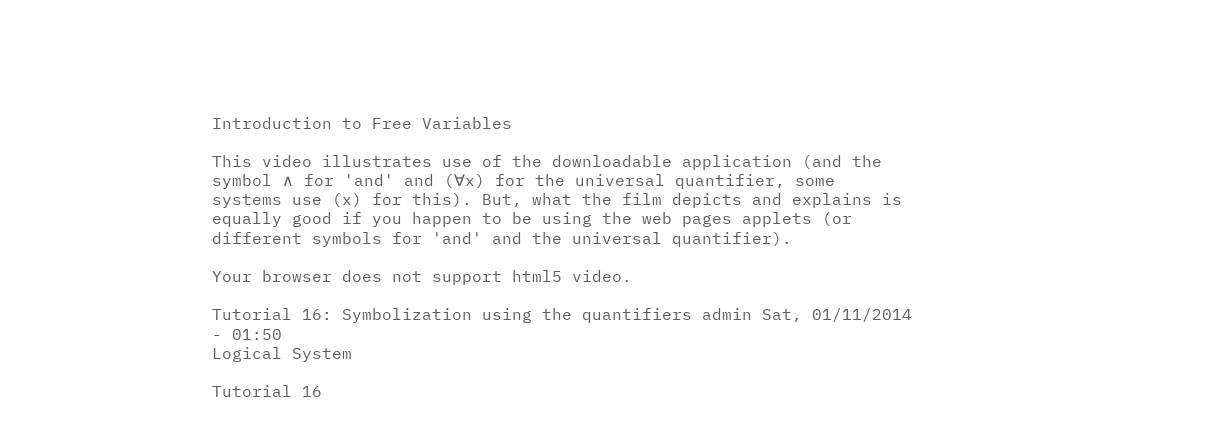Introduction to Free Variables

This video illustrates use of the downloadable application (and the symbol ∧ for 'and' and (∀x) for the universal quantifier, some systems use (x) for this). But, what the film depicts and explains is equally good if you happen to be using the web pages applets (or different symbols for 'and' and the universal quantifier).

Your browser does not support html5 video.

Tutorial 16: Symbolization using the quantifiers admin Sat, 01/11/2014 - 01:50
Logical System

Tutorial 16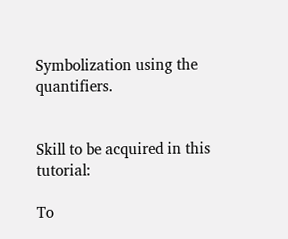Symbolization using the quantifiers.


Skill to be acquired in this tutorial:

To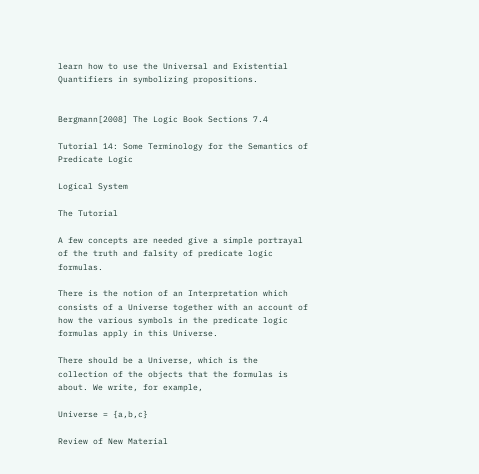learn how to use the Universal and Existential Quantifiers in symbolizing propositions.


Bergmann[2008] The Logic Book Sections 7.4

Tutorial 14: Some Terminology for the Semantics of Predicate Logic

Logical System

The Tutorial

A few concepts are needed give a simple portrayal of the truth and falsity of predicate logic formulas.

There is the notion of an Interpretation which consists of a Universe together with an account of how the various symbols in the predicate logic formulas apply in this Universe.

There should be a Universe, which is the collection of the objects that the formulas is about. We write, for example,

Universe = {a,b,c}

Review of New Material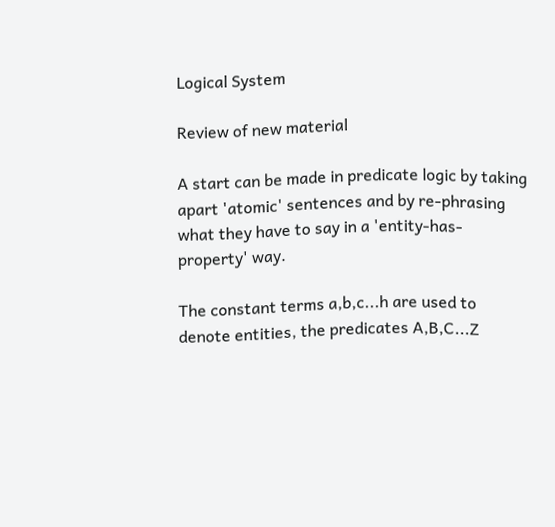Logical System

Review of new material

A start can be made in predicate logic by taking apart 'atomic' sentences and by re-phrasing what they have to say in a 'entity-has-property' way.

The constant terms a,b,c...h are used to denote entities, the predicates A,B,C...Z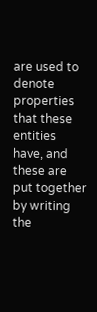are used to denote properties that these entities have, and these are put together by writing the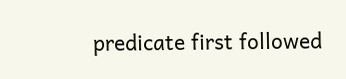predicate first followed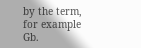by the term, for example Gb.